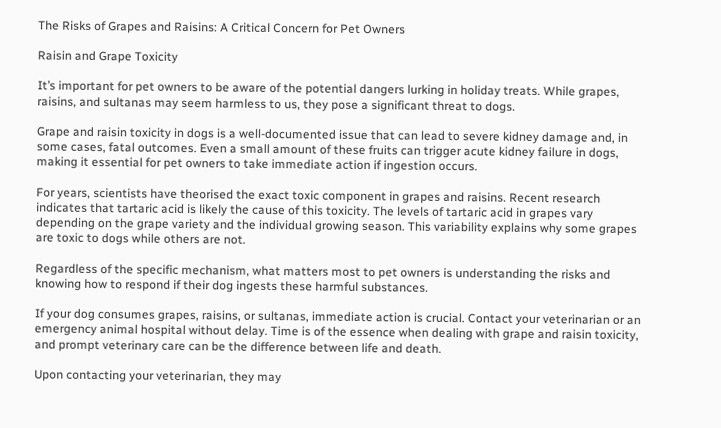The Risks of Grapes and Raisins: A Critical Concern for Pet Owners

Raisin and Grape Toxicity

It’s important for pet owners to be aware of the potential dangers lurking in holiday treats. While grapes, raisins, and sultanas may seem harmless to us, they pose a significant threat to dogs.

Grape and raisin toxicity in dogs is a well-documented issue that can lead to severe kidney damage and, in some cases, fatal outcomes. Even a small amount of these fruits can trigger acute kidney failure in dogs, making it essential for pet owners to take immediate action if ingestion occurs.

For years, scientists have theorised the exact toxic component in grapes and raisins. Recent research indicates that tartaric acid is likely the cause of this toxicity. The levels of tartaric acid in grapes vary depending on the grape variety and the individual growing season. This variability explains why some grapes are toxic to dogs while others are not.

Regardless of the specific mechanism, what matters most to pet owners is understanding the risks and knowing how to respond if their dog ingests these harmful substances.

If your dog consumes grapes, raisins, or sultanas, immediate action is crucial. Contact your veterinarian or an emergency animal hospital without delay. Time is of the essence when dealing with grape and raisin toxicity, and prompt veterinary care can be the difference between life and death.

Upon contacting your veterinarian, they may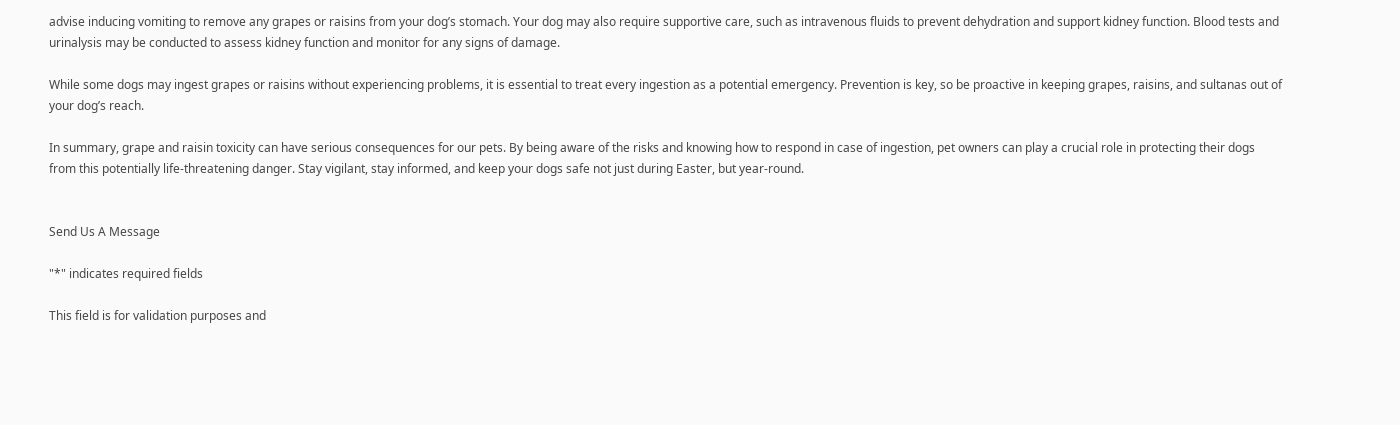advise inducing vomiting to remove any grapes or raisins from your dog’s stomach. Your dog may also require supportive care, such as intravenous fluids to prevent dehydration and support kidney function. Blood tests and urinalysis may be conducted to assess kidney function and monitor for any signs of damage.

While some dogs may ingest grapes or raisins without experiencing problems, it is essential to treat every ingestion as a potential emergency. Prevention is key, so be proactive in keeping grapes, raisins, and sultanas out of your dog’s reach.

In summary, grape and raisin toxicity can have serious consequences for our pets. By being aware of the risks and knowing how to respond in case of ingestion, pet owners can play a crucial role in protecting their dogs from this potentially life-threatening danger. Stay vigilant, stay informed, and keep your dogs safe not just during Easter, but year-round.


Send Us A Message

"*" indicates required fields

This field is for validation purposes and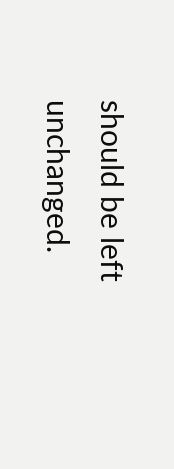should be left unchanged.